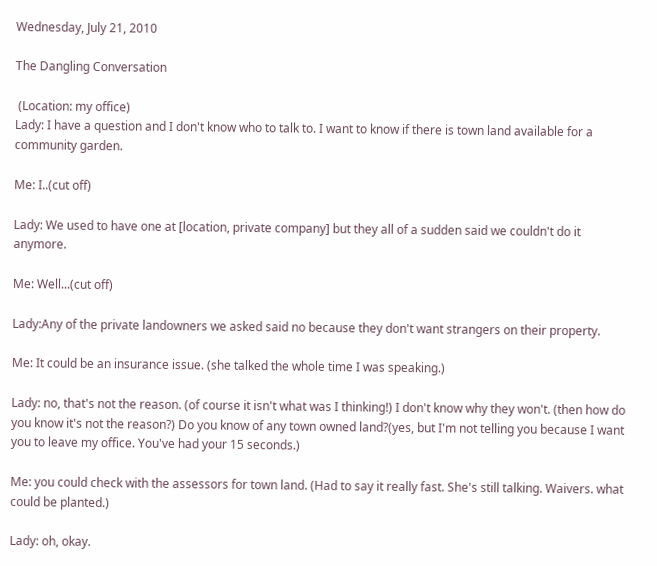Wednesday, July 21, 2010

The Dangling Conversation

 (Location: my office)
Lady: I have a question and I don't know who to talk to. I want to know if there is town land available for a community garden.

Me: I..(cut off)

Lady: We used to have one at [location, private company] but they all of a sudden said we couldn't do it anymore.

Me: Well...(cut off)

Lady:Any of the private landowners we asked said no because they don't want strangers on their property.

Me: It could be an insurance issue. (she talked the whole time I was speaking.)

Lady: no, that's not the reason. (of course it isn't what was I thinking!) I don't know why they won't. (then how do you know it's not the reason?) Do you know of any town owned land?(yes, but I'm not telling you because I want you to leave my office. You've had your 15 seconds.)

Me: you could check with the assessors for town land. (Had to say it really fast. She's still talking. Waivers. what could be planted.)

Lady: oh, okay.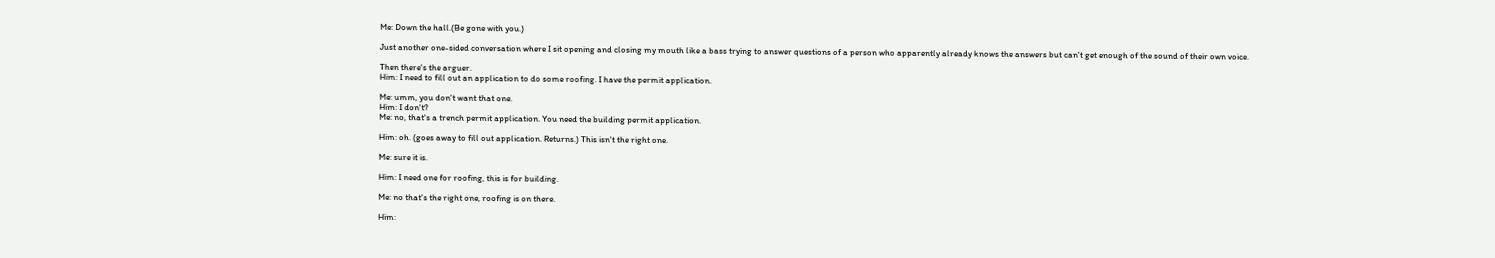Me: Down the hall.(Be gone with you.)

Just another one-sided conversation where I sit opening and closing my mouth like a bass trying to answer questions of a person who apparently already knows the answers but can't get enough of the sound of their own voice.

Then there's the arguer.
Him: I need to fill out an application to do some roofing. I have the permit application.

Me: umm, you don't want that one.
Him: I don't?
Me: no, that's a trench permit application. You need the building permit application.

Him: oh. (goes away to fill out application. Returns.) This isn't the right one.

Me: sure it is.

Him: I need one for roofing, this is for building.

Me: no that's the right one, roofing is on there.

Him: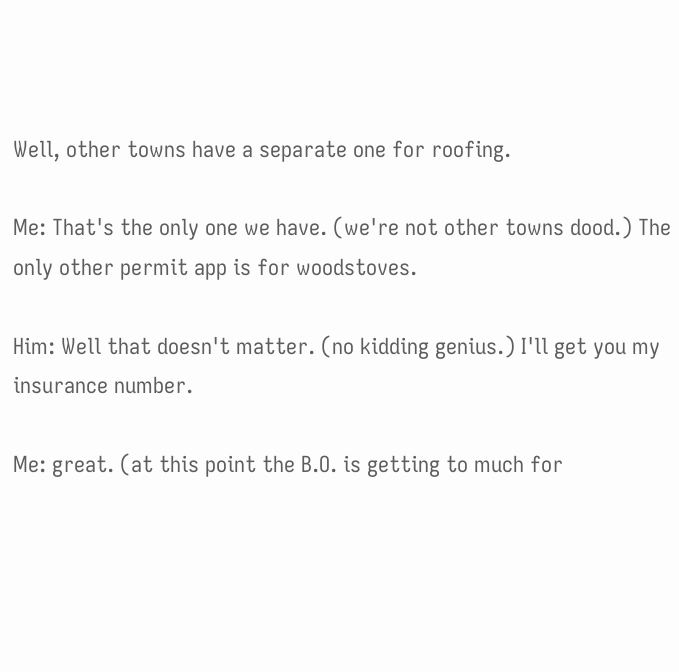Well, other towns have a separate one for roofing.

Me: That's the only one we have. (we're not other towns dood.) The only other permit app is for woodstoves.

Him: Well that doesn't matter. (no kidding genius.) I'll get you my insurance number.

Me: great. (at this point the B.O. is getting to much for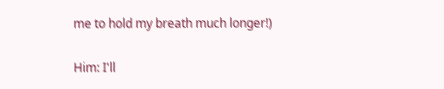me to hold my breath much longer!)

Him: I'll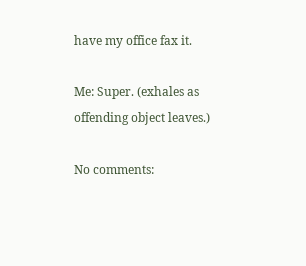have my office fax it.

Me: Super. (exhales as offending object leaves.)

No comments: